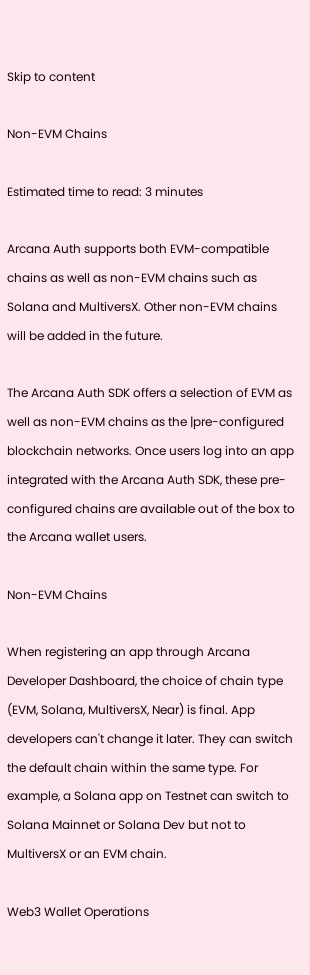Skip to content

Non-EVM Chains

Estimated time to read: 3 minutes

Arcana Auth supports both EVM-compatible chains as well as non-EVM chains such as Solana and MultiversX. Other non-EVM chains will be added in the future.

The Arcana Auth SDK offers a selection of EVM as well as non-EVM chains as the |pre-configured blockchain networks. Once users log into an app integrated with the Arcana Auth SDK, these pre-configured chains are available out of the box to the Arcana wallet users.

Non-EVM Chains

When registering an app through Arcana Developer Dashboard, the choice of chain type (EVM, Solana, MultiversX, Near) is final. App developers can't change it later. They can switch the default chain within the same type. For example, a Solana app on Testnet can switch to Solana Mainnet or Solana Dev but not to MultiversX or an EVM chain.

Web3 Wallet Operations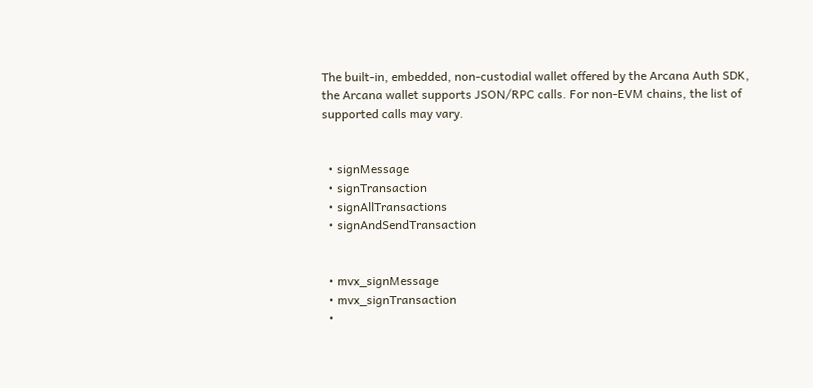The built-in, embedded, non-custodial wallet offered by the Arcana Auth SDK, the Arcana wallet supports JSON/RPC calls. For non-EVM chains, the list of supported calls may vary.


  • signMessage
  • signTransaction
  • signAllTransactions
  • signAndSendTransaction


  • mvx_signMessage
  • mvx_signTransaction
  •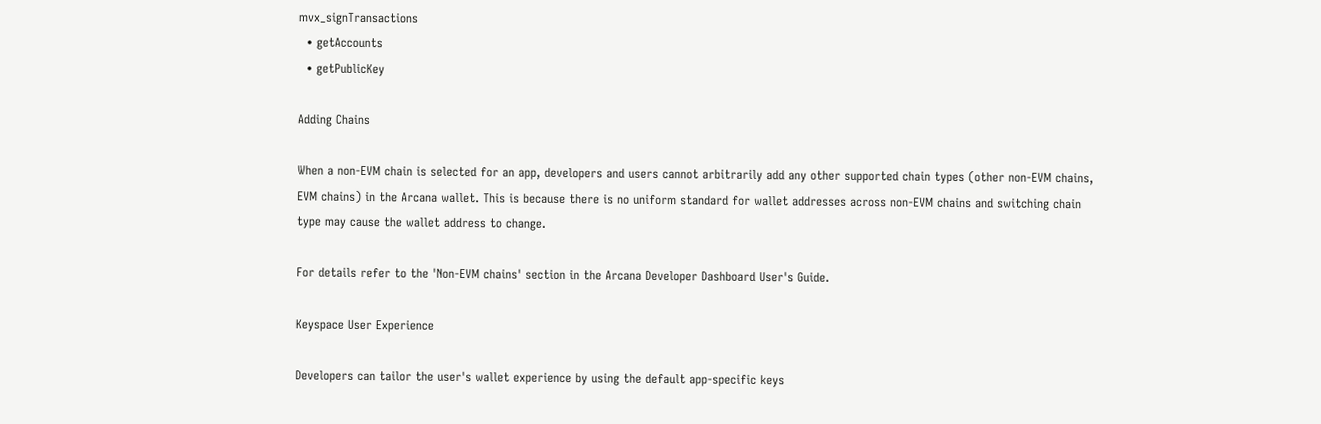mvx_signTransactions
  • getAccounts
  • getPublicKey

Adding Chains

When a non-EVM chain is selected for an app, developers and users cannot arbitrarily add any other supported chain types (other non-EVM chains, EVM chains) in the Arcana wallet. This is because there is no uniform standard for wallet addresses across non-EVM chains and switching chain type may cause the wallet address to change.

For details refer to the 'Non-EVM chains' section in the Arcana Developer Dashboard User's Guide.

Keyspace User Experience

Developers can tailor the user's wallet experience by using the default app-specific keys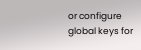or configure global keys for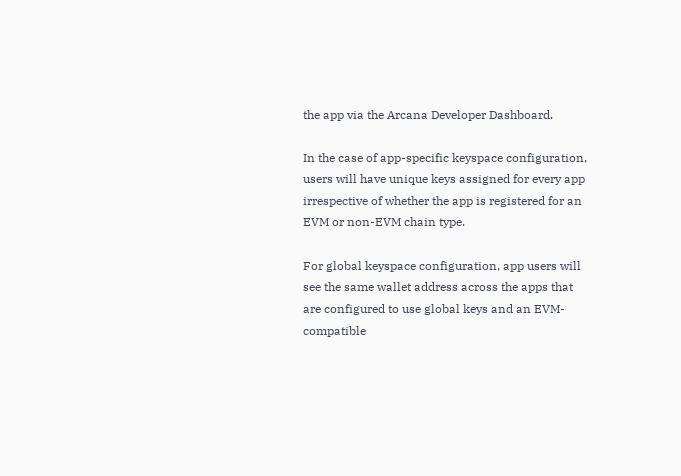the app via the Arcana Developer Dashboard.

In the case of app-specific keyspace configuration, users will have unique keys assigned for every app irrespective of whether the app is registered for an EVM or non-EVM chain type.

For global keyspace configuration, app users will see the same wallet address across the apps that are configured to use global keys and an EVM-compatible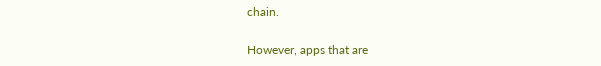chain.

However, apps that are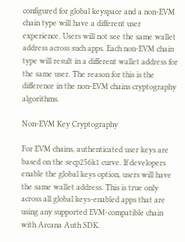configured for global keyspace and a non-EVM chain type will have a different user experience. Users will not see the same wallet address across such apps. Each non-EVM chain type will result in a different wallet address for the same user. The reason for this is the difference in the non-EVM chains cryptography algorithms.

Non-EVM Key Cryptography

For EVM chains, authenticated user keys are based on the secp256k1 curve. If developers enable the global keys option, users will have the same wallet address. This is true only across all global keys-enabled apps that are using any supported EVM-compatible chain with Arcana Auth SDK.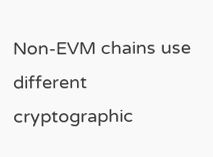Non-EVM chains use different cryptographic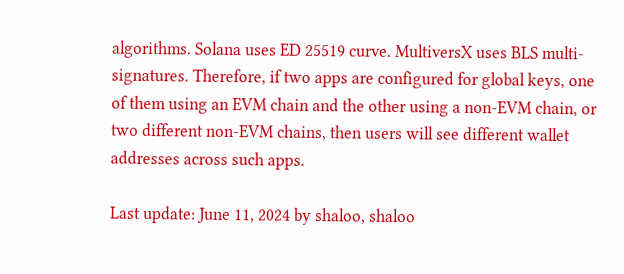algorithms. Solana uses ED 25519 curve. MultiversX uses BLS multi-signatures. Therefore, if two apps are configured for global keys, one of them using an EVM chain and the other using a non-EVM chain, or two different non-EVM chains, then users will see different wallet addresses across such apps.

Last update: June 11, 2024 by shaloo, shaloo